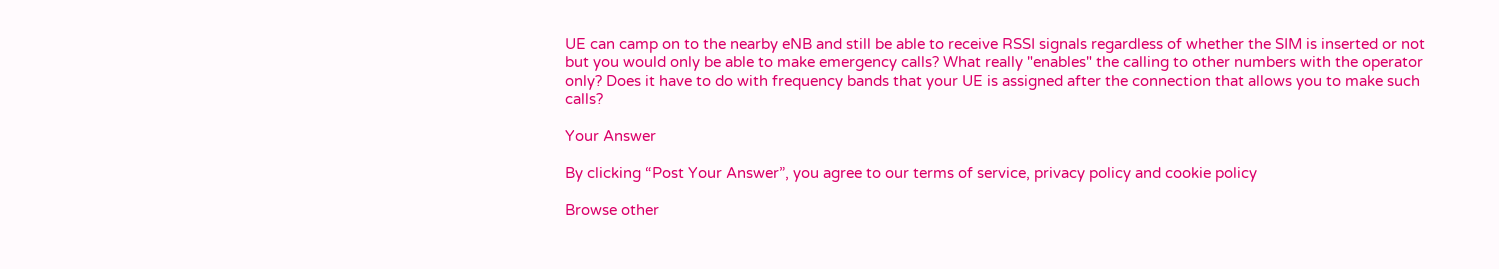UE can camp on to the nearby eNB and still be able to receive RSSI signals regardless of whether the SIM is inserted or not but you would only be able to make emergency calls? What really "enables" the calling to other numbers with the operator only? Does it have to do with frequency bands that your UE is assigned after the connection that allows you to make such calls?

Your Answer

By clicking “Post Your Answer”, you agree to our terms of service, privacy policy and cookie policy

Browse other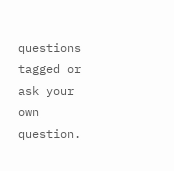questions tagged or ask your own question.